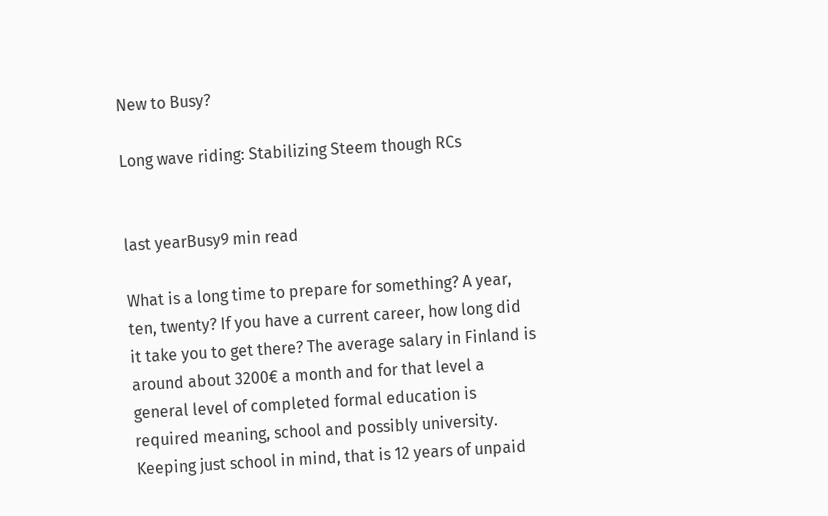New to Busy?

Long wave riding: Stabilizing Steem though RCs


last yearBusy9 min read

What is a long time to prepare for something? A year, ten, twenty? If you have a current career, how long did it take you to get there? The average salary in Finland is around about 3200€ a month and for that level a general level of completed formal education is required meaning, school and possibly university. Keeping just school in mind, that is 12 years of unpaid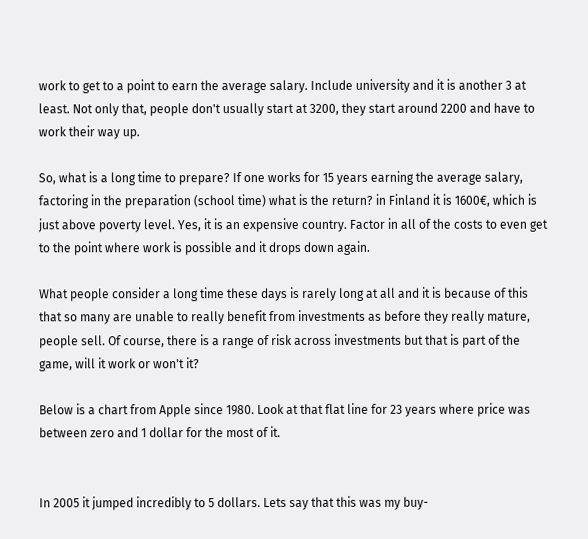work to get to a point to earn the average salary. Include university and it is another 3 at least. Not only that, people don't usually start at 3200, they start around 2200 and have to work their way up.

So, what is a long time to prepare? If one works for 15 years earning the average salary, factoring in the preparation (school time) what is the return? in Finland it is 1600€, which is just above poverty level. Yes, it is an expensive country. Factor in all of the costs to even get to the point where work is possible and it drops down again.

What people consider a long time these days is rarely long at all and it is because of this that so many are unable to really benefit from investments as before they really mature, people sell. Of course, there is a range of risk across investments but that is part of the game, will it work or won't it?

Below is a chart from Apple since 1980. Look at that flat line for 23 years where price was between zero and 1 dollar for the most of it.


In 2005 it jumped incredibly to 5 dollars. Lets say that this was my buy-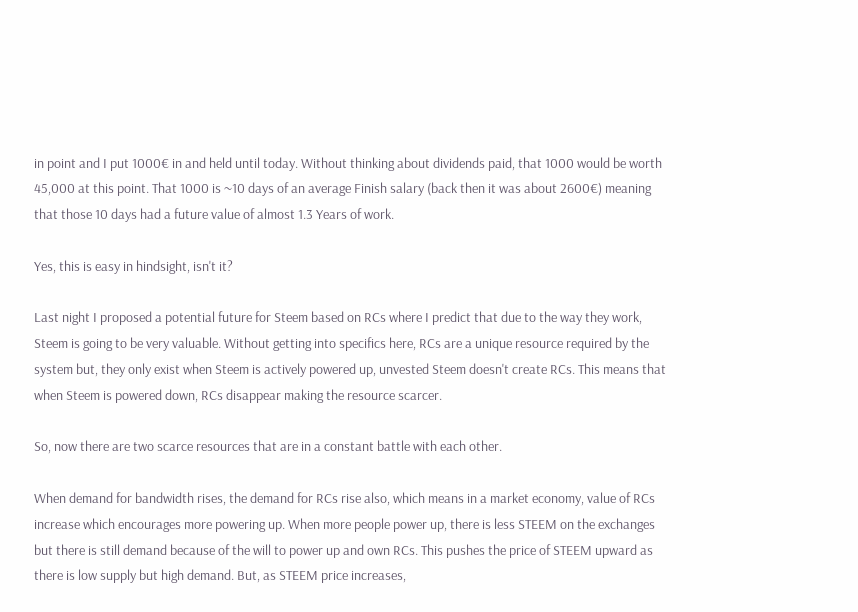in point and I put 1000€ in and held until today. Without thinking about dividends paid, that 1000 would be worth 45,000 at this point. That 1000 is ~10 days of an average Finish salary (back then it was about 2600€) meaning that those 10 days had a future value of almost 1.3 Years of work.

Yes, this is easy in hindsight, isn't it?

Last night I proposed a potential future for Steem based on RCs where I predict that due to the way they work, Steem is going to be very valuable. Without getting into specifics here, RCs are a unique resource required by the system but, they only exist when Steem is actively powered up, unvested Steem doesn't create RCs. This means that when Steem is powered down, RCs disappear making the resource scarcer.

So, now there are two scarce resources that are in a constant battle with each other.

When demand for bandwidth rises, the demand for RCs rise also, which means in a market economy, value of RCs increase which encourages more powering up. When more people power up, there is less STEEM on the exchanges but there is still demand because of the will to power up and own RCs. This pushes the price of STEEM upward as there is low supply but high demand. But, as STEEM price increases,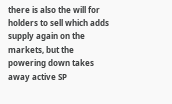there is also the will for holders to sell which adds supply again on the markets, but the powering down takes away active SP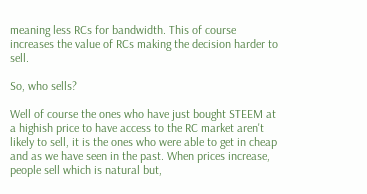meaning less RCs for bandwidth. This of course increases the value of RCs making the decision harder to sell.

So, who sells?

Well of course the ones who have just bought STEEM at a highish price to have access to the RC market aren't likely to sell, it is the ones who were able to get in cheap and as we have seen in the past. When prices increase, people sell which is natural but,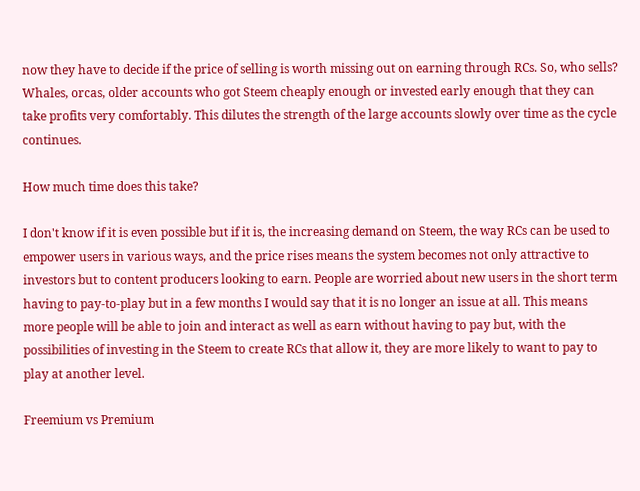now they have to decide if the price of selling is worth missing out on earning through RCs. So, who sells? Whales, orcas, older accounts who got Steem cheaply enough or invested early enough that they can take profits very comfortably. This dilutes the strength of the large accounts slowly over time as the cycle continues.

How much time does this take?

I don't know if it is even possible but if it is, the increasing demand on Steem, the way RCs can be used to empower users in various ways, and the price rises means the system becomes not only attractive to investors but to content producers looking to earn. People are worried about new users in the short term having to pay-to-play but in a few months I would say that it is no longer an issue at all. This means more people will be able to join and interact as well as earn without having to pay but, with the possibilities of investing in the Steem to create RCs that allow it, they are more likely to want to pay to play at another level.

Freemium vs Premium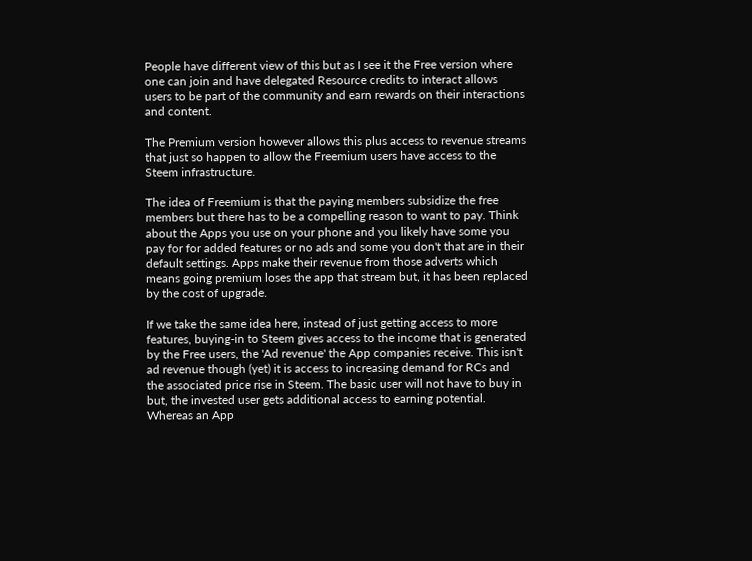People have different view of this but as I see it the Free version where one can join and have delegated Resource credits to interact allows users to be part of the community and earn rewards on their interactions and content.

The Premium version however allows this plus access to revenue streams that just so happen to allow the Freemium users have access to the Steem infrastructure.

The idea of Freemium is that the paying members subsidize the free members but there has to be a compelling reason to want to pay. Think about the Apps you use on your phone and you likely have some you pay for for added features or no ads and some you don't that are in their default settings. Apps make their revenue from those adverts which means going premium loses the app that stream but, it has been replaced by the cost of upgrade.

If we take the same idea here, instead of just getting access to more features, buying-in to Steem gives access to the income that is generated by the Free users, the 'Ad revenue' the App companies receive. This isn't ad revenue though (yet) it is access to increasing demand for RCs and the associated price rise in Steem. The basic user will not have to buy in but, the invested user gets additional access to earning potential. Whereas an App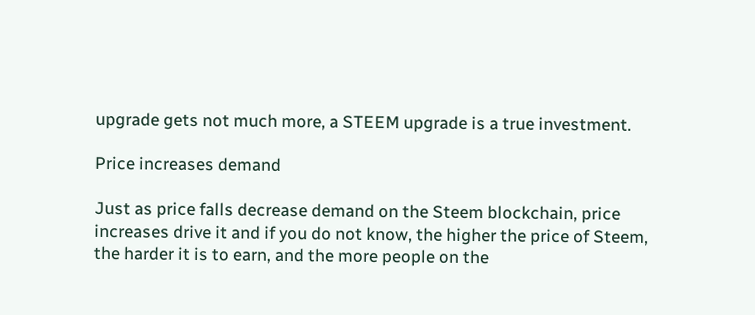upgrade gets not much more, a STEEM upgrade is a true investment.

Price increases demand

Just as price falls decrease demand on the Steem blockchain, price increases drive it and if you do not know, the higher the price of Steem, the harder it is to earn, and the more people on the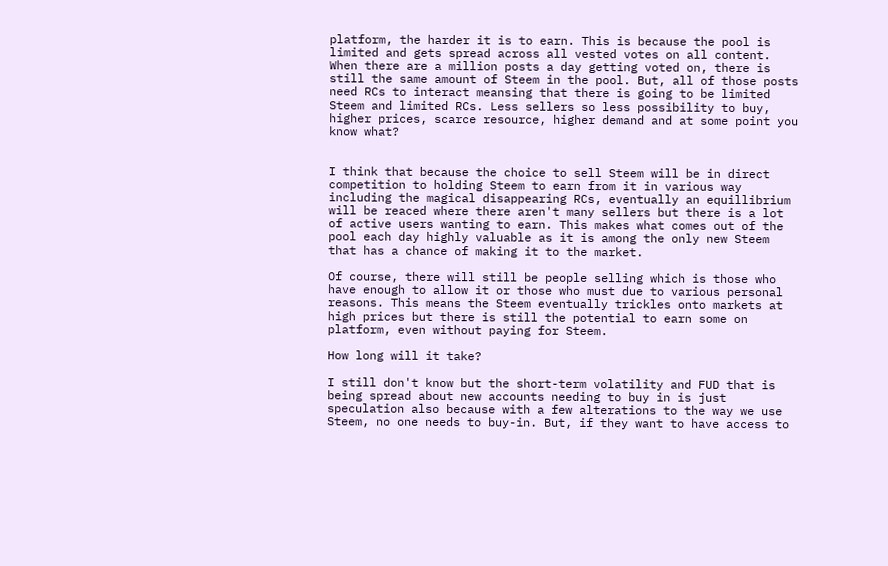platform, the harder it is to earn. This is because the pool is limited and gets spread across all vested votes on all content. When there are a million posts a day getting voted on, there is still the same amount of Steem in the pool. But, all of those posts need RCs to interact meansing that there is going to be limited Steem and limited RCs. Less sellers so less possibility to buy, higher prices, scarce resource, higher demand and at some point you know what?


I think that because the choice to sell Steem will be in direct competition to holding Steem to earn from it in various way including the magical disappearing RCs, eventually an equillibrium will be reaced where there aren't many sellers but there is a lot of active users wanting to earn. This makes what comes out of the pool each day highly valuable as it is among the only new Steem that has a chance of making it to the market.

Of course, there will still be people selling which is those who have enough to allow it or those who must due to various personal reasons. This means the Steem eventually trickles onto markets at high prices but there is still the potential to earn some on platform, even without paying for Steem.

How long will it take?

I still don't know but the short-term volatility and FUD that is being spread about new accounts needing to buy in is just speculation also because with a few alterations to the way we use Steem, no one needs to buy-in. But, if they want to have access to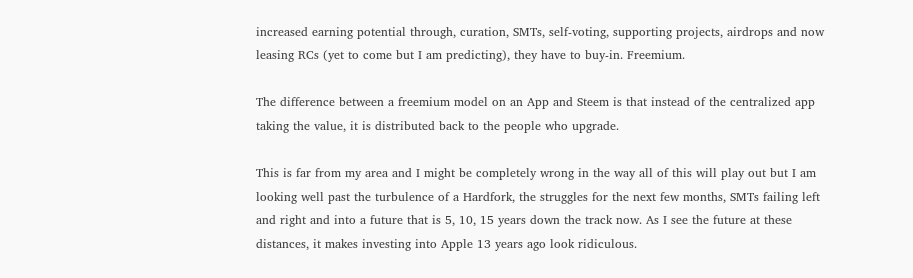increased earning potential through, curation, SMTs, self-voting, supporting projects, airdrops and now leasing RCs (yet to come but I am predicting), they have to buy-in. Freemium.

The difference between a freemium model on an App and Steem is that instead of the centralized app taking the value, it is distributed back to the people who upgrade.

This is far from my area and I might be completely wrong in the way all of this will play out but I am looking well past the turbulence of a Hardfork, the struggles for the next few months, SMTs failing left and right and into a future that is 5, 10, 15 years down the track now. As I see the future at these distances, it makes investing into Apple 13 years ago look ridiculous.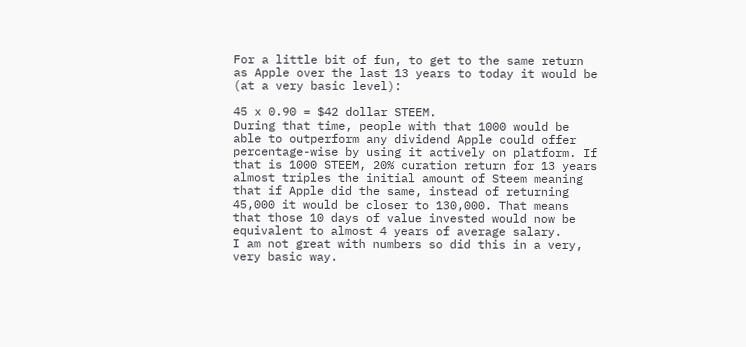For a little bit of fun, to get to the same return as Apple over the last 13 years to today it would be (at a very basic level):

45 x 0.90 = $42 dollar STEEM.
During that time, people with that 1000 would be able to outperform any dividend Apple could offer percentage-wise by using it actively on platform. If that is 1000 STEEM, 20% curation return for 13 years almost triples the initial amount of Steem meaning that if Apple did the same, instead of returning 45,000 it would be closer to 130,000. That means that those 10 days of value invested would now be equivalent to almost 4 years of average salary.
I am not great with numbers so did this in a very, very basic way.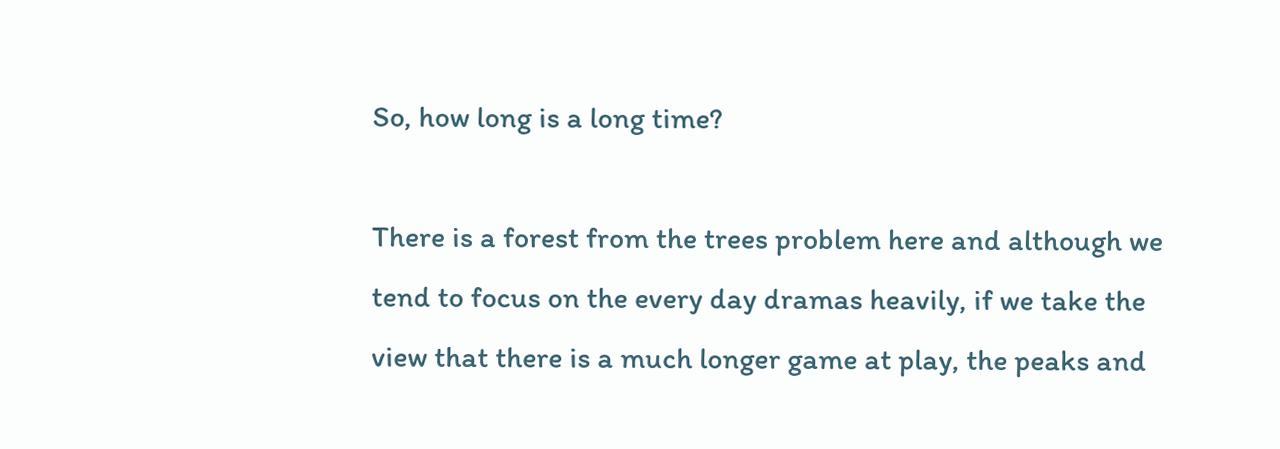So, how long is a long time?

There is a forest from the trees problem here and although we tend to focus on the every day dramas heavily, if we take the view that there is a much longer game at play, the peaks and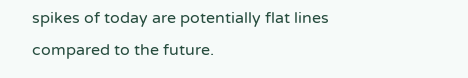spikes of today are potentially flat lines compared to the future.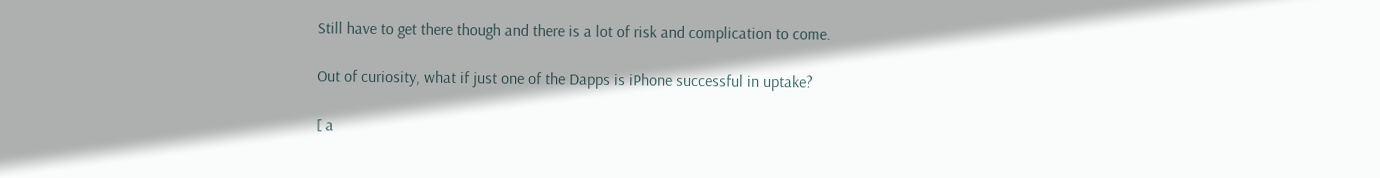Still have to get there though and there is a lot of risk and complication to come.

Out of curiosity, what if just one of the Dapps is iPhone successful in uptake?

[ a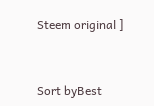Steem original ]


Sort byBest